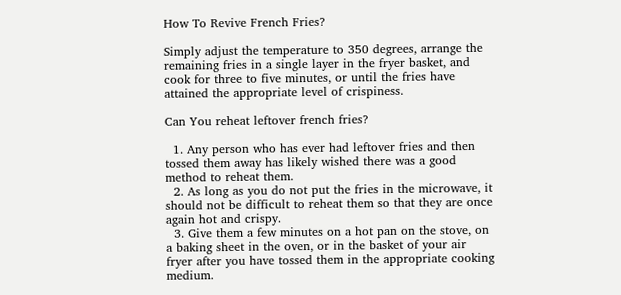How To Revive French Fries?

Simply adjust the temperature to 350 degrees, arrange the remaining fries in a single layer in the fryer basket, and cook for three to five minutes, or until the fries have attained the appropriate level of crispiness.

Can You reheat leftover french fries?

  1. Any person who has ever had leftover fries and then tossed them away has likely wished there was a good method to reheat them.
  2. As long as you do not put the fries in the microwave, it should not be difficult to reheat them so that they are once again hot and crispy.
  3. Give them a few minutes on a hot pan on the stove, on a baking sheet in the oven, or in the basket of your air fryer after you have tossed them in the appropriate cooking medium.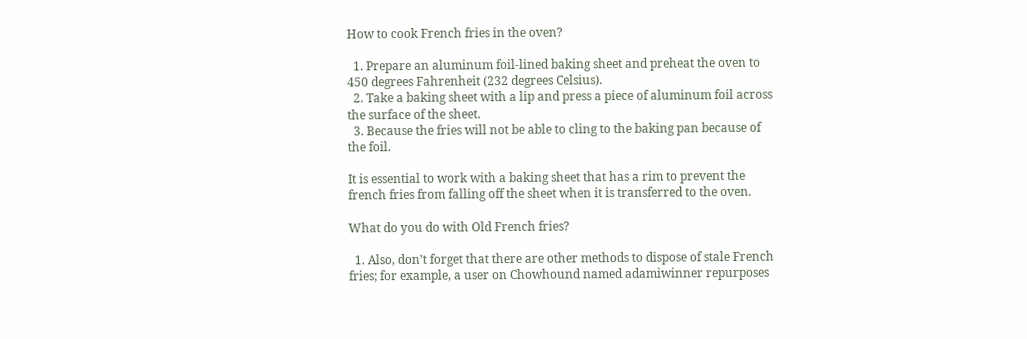How to cook French fries in the oven?

  1. Prepare an aluminum foil-lined baking sheet and preheat the oven to 450 degrees Fahrenheit (232 degrees Celsius).
  2. Take a baking sheet with a lip and press a piece of aluminum foil across the surface of the sheet.
  3. Because the fries will not be able to cling to the baking pan because of the foil.

It is essential to work with a baking sheet that has a rim to prevent the french fries from falling off the sheet when it is transferred to the oven.

What do you do with Old French fries?

  1. Also, don’t forget that there are other methods to dispose of stale French fries; for example, a user on Chowhound named adamiwinner repurposes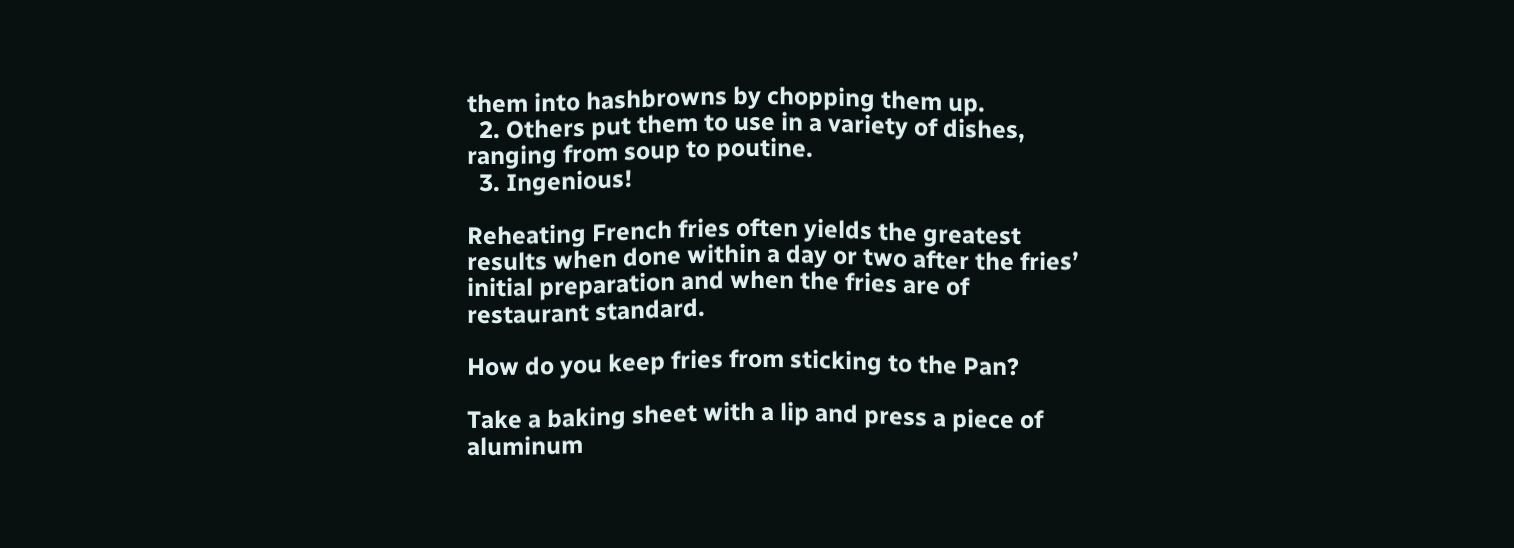them into hashbrowns by chopping them up.
  2. Others put them to use in a variety of dishes, ranging from soup to poutine.
  3. Ingenious!

Reheating French fries often yields the greatest results when done within a day or two after the fries’ initial preparation and when the fries are of restaurant standard.

How do you keep fries from sticking to the Pan?

Take a baking sheet with a lip and press a piece of aluminum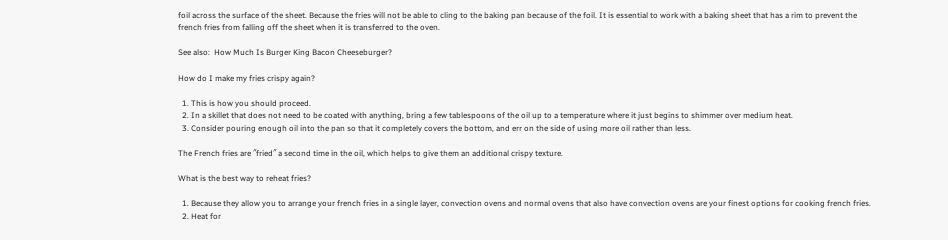foil across the surface of the sheet. Because the fries will not be able to cling to the baking pan because of the foil. It is essential to work with a baking sheet that has a rim to prevent the french fries from falling off the sheet when it is transferred to the oven.

See also:  How Much Is Burger King Bacon Cheeseburger?

How do I make my fries crispy again?

  1. This is how you should proceed.
  2. In a skillet that does not need to be coated with anything, bring a few tablespoons of the oil up to a temperature where it just begins to shimmer over medium heat.
  3. Consider pouring enough oil into the pan so that it completely covers the bottom, and err on the side of using more oil rather than less.

The French fries are ″fried″ a second time in the oil, which helps to give them an additional crispy texture.

What is the best way to reheat fries?

  1. Because they allow you to arrange your french fries in a single layer, convection ovens and normal ovens that also have convection ovens are your finest options for cooking french fries.
  2. Heat for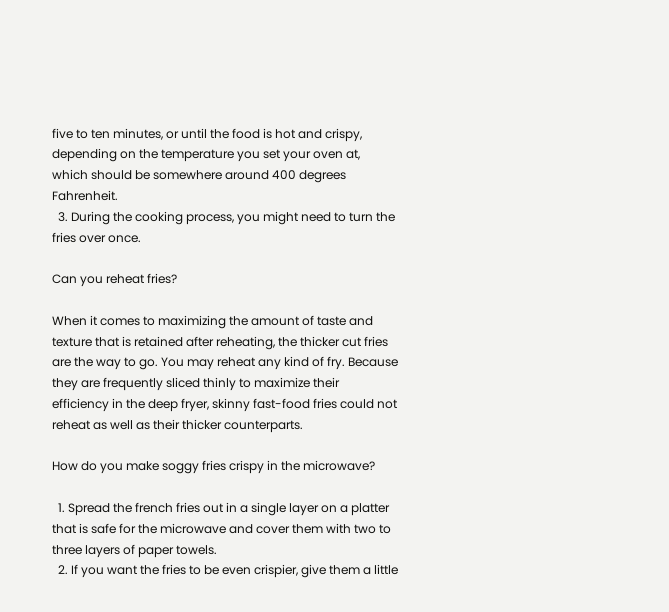five to ten minutes, or until the food is hot and crispy, depending on the temperature you set your oven at, which should be somewhere around 400 degrees Fahrenheit.
  3. During the cooking process, you might need to turn the fries over once.

Can you reheat fries?

When it comes to maximizing the amount of taste and texture that is retained after reheating, the thicker cut fries are the way to go. You may reheat any kind of fry. Because they are frequently sliced thinly to maximize their efficiency in the deep fryer, skinny fast-food fries could not reheat as well as their thicker counterparts.

How do you make soggy fries crispy in the microwave?

  1. Spread the french fries out in a single layer on a platter that is safe for the microwave and cover them with two to three layers of paper towels.
  2. If you want the fries to be even crispier, give them a little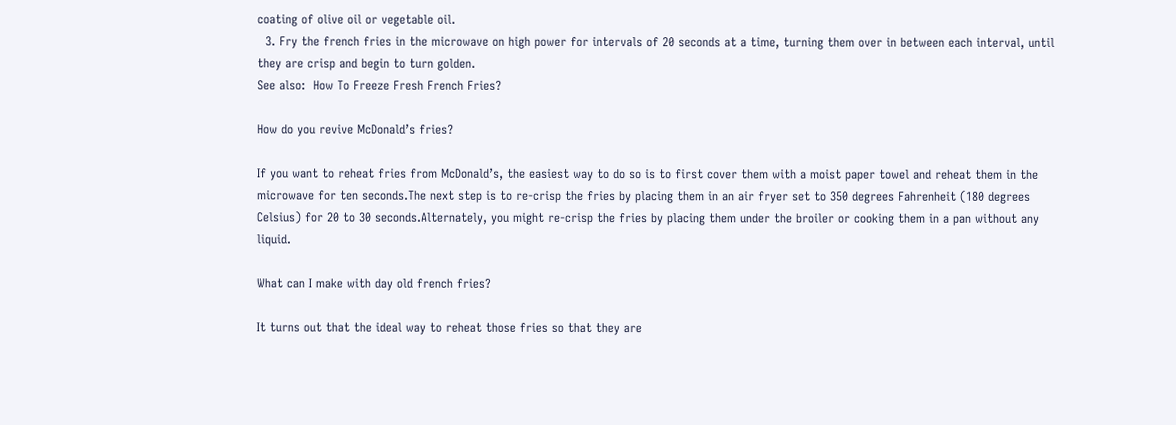coating of olive oil or vegetable oil.
  3. Fry the french fries in the microwave on high power for intervals of 20 seconds at a time, turning them over in between each interval, until they are crisp and begin to turn golden.
See also:  How To Freeze Fresh French Fries?

How do you revive McDonald’s fries?

If you want to reheat fries from McDonald’s, the easiest way to do so is to first cover them with a moist paper towel and reheat them in the microwave for ten seconds.The next step is to re-crisp the fries by placing them in an air fryer set to 350 degrees Fahrenheit (180 degrees Celsius) for 20 to 30 seconds.Alternately, you might re-crisp the fries by placing them under the broiler or cooking them in a pan without any liquid.

What can I make with day old french fries?

It turns out that the ideal way to reheat those fries so that they are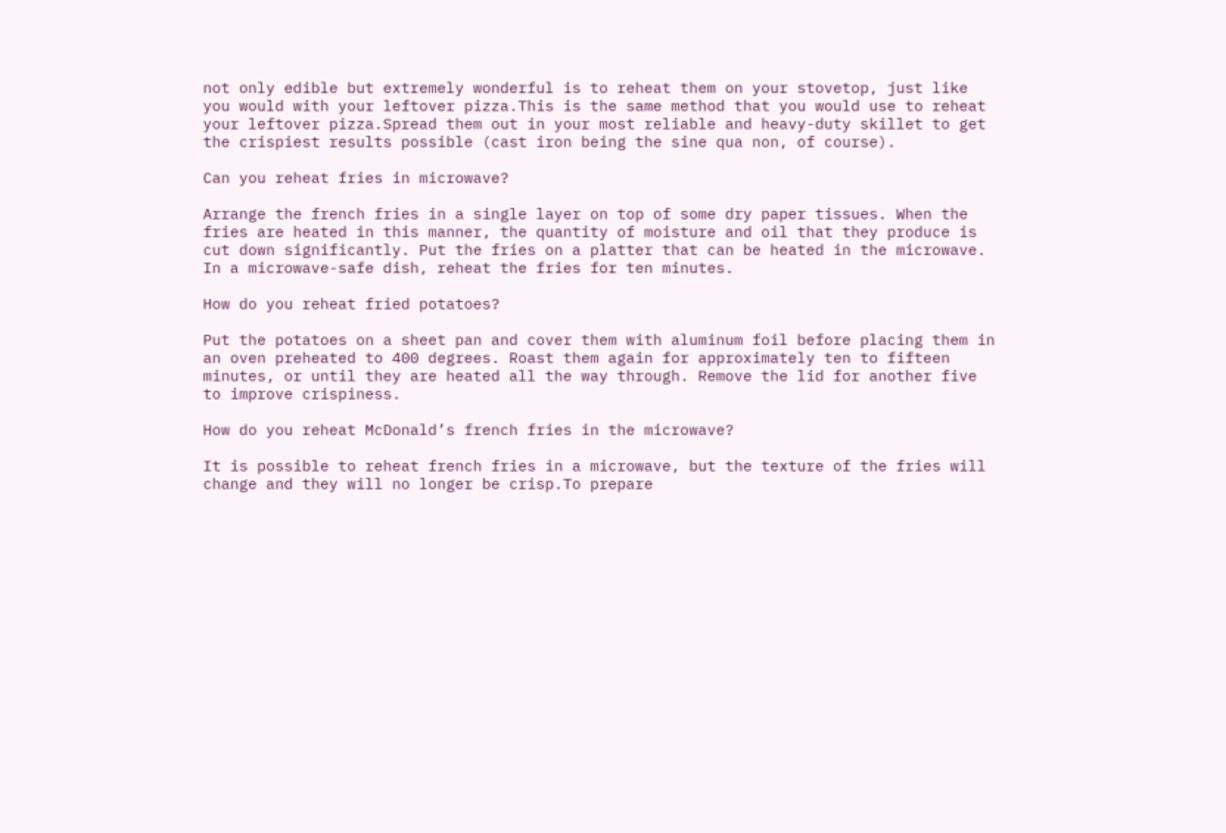not only edible but extremely wonderful is to reheat them on your stovetop, just like you would with your leftover pizza.This is the same method that you would use to reheat your leftover pizza.Spread them out in your most reliable and heavy-duty skillet to get the crispiest results possible (cast iron being the sine qua non, of course).

Can you reheat fries in microwave?

Arrange the french fries in a single layer on top of some dry paper tissues. When the fries are heated in this manner, the quantity of moisture and oil that they produce is cut down significantly. Put the fries on a platter that can be heated in the microwave. In a microwave-safe dish, reheat the fries for ten minutes.

How do you reheat fried potatoes?

Put the potatoes on a sheet pan and cover them with aluminum foil before placing them in an oven preheated to 400 degrees. Roast them again for approximately ten to fifteen minutes, or until they are heated all the way through. Remove the lid for another five to improve crispiness.

How do you reheat McDonald’s french fries in the microwave?

It is possible to reheat french fries in a microwave, but the texture of the fries will change and they will no longer be crisp.To prepare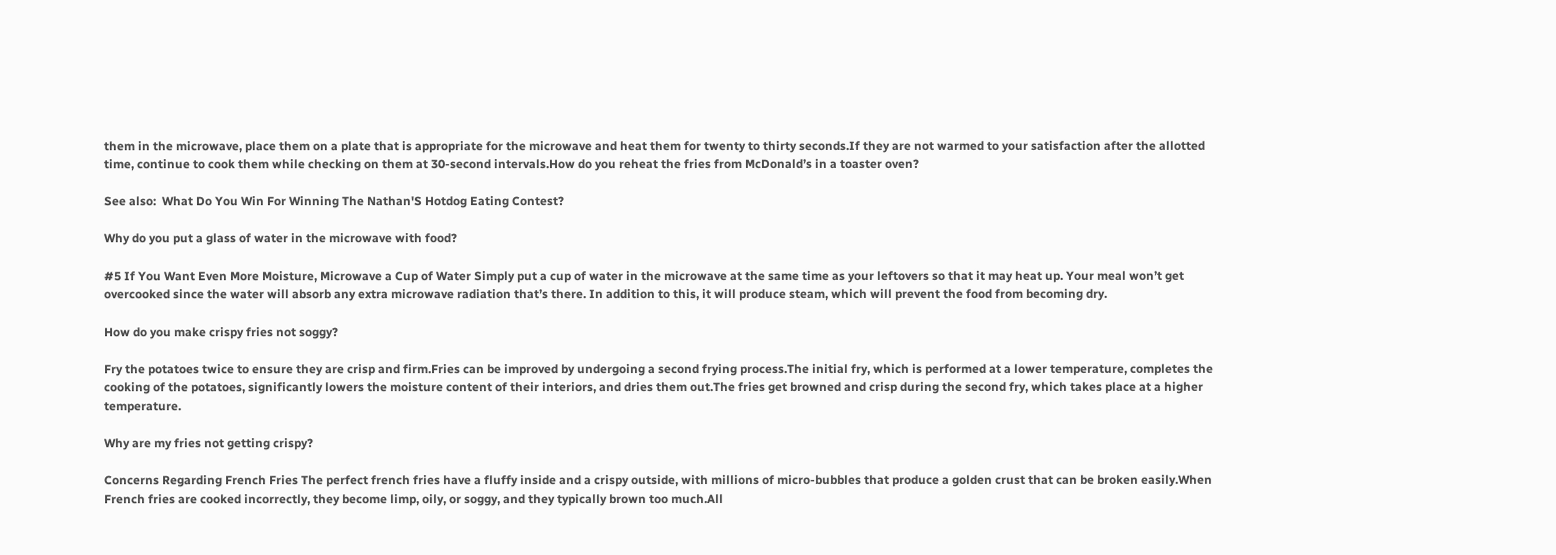them in the microwave, place them on a plate that is appropriate for the microwave and heat them for twenty to thirty seconds.If they are not warmed to your satisfaction after the allotted time, continue to cook them while checking on them at 30-second intervals.How do you reheat the fries from McDonald’s in a toaster oven?

See also:  What Do You Win For Winning The Nathan'S Hotdog Eating Contest?

Why do you put a glass of water in the microwave with food?

#5 If You Want Even More Moisture, Microwave a Cup of Water Simply put a cup of water in the microwave at the same time as your leftovers so that it may heat up. Your meal won’t get overcooked since the water will absorb any extra microwave radiation that’s there. In addition to this, it will produce steam, which will prevent the food from becoming dry.

How do you make crispy fries not soggy?

Fry the potatoes twice to ensure they are crisp and firm.Fries can be improved by undergoing a second frying process.The initial fry, which is performed at a lower temperature, completes the cooking of the potatoes, significantly lowers the moisture content of their interiors, and dries them out.The fries get browned and crisp during the second fry, which takes place at a higher temperature.

Why are my fries not getting crispy?

Concerns Regarding French Fries The perfect french fries have a fluffy inside and a crispy outside, with millions of micro-bubbles that produce a golden crust that can be broken easily.When French fries are cooked incorrectly, they become limp, oily, or soggy, and they typically brown too much.All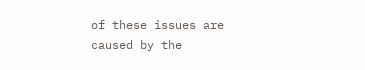of these issues are caused by the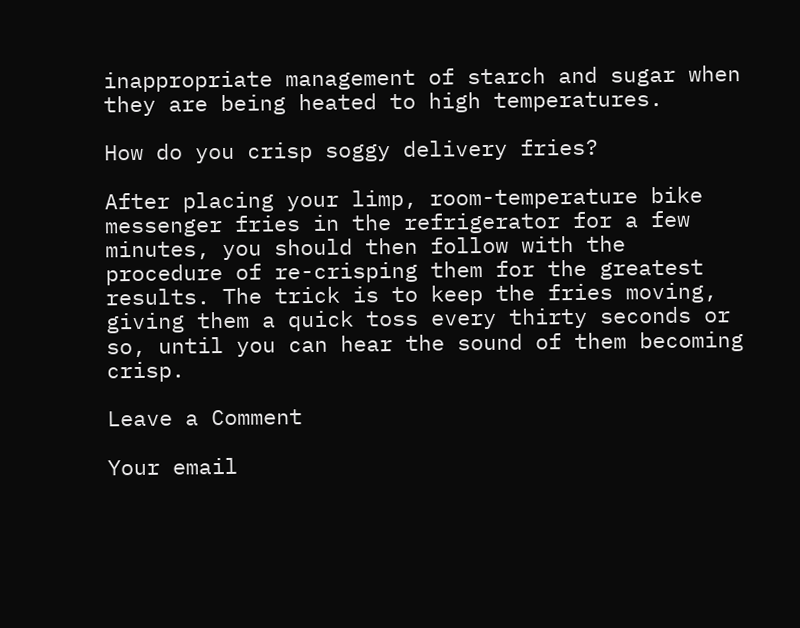inappropriate management of starch and sugar when they are being heated to high temperatures.

How do you crisp soggy delivery fries?

After placing your limp, room-temperature bike messenger fries in the refrigerator for a few minutes, you should then follow with the procedure of re-crisping them for the greatest results. The trick is to keep the fries moving, giving them a quick toss every thirty seconds or so, until you can hear the sound of them becoming crisp.

Leave a Comment

Your email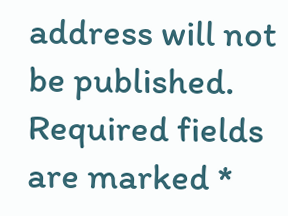address will not be published. Required fields are marked *